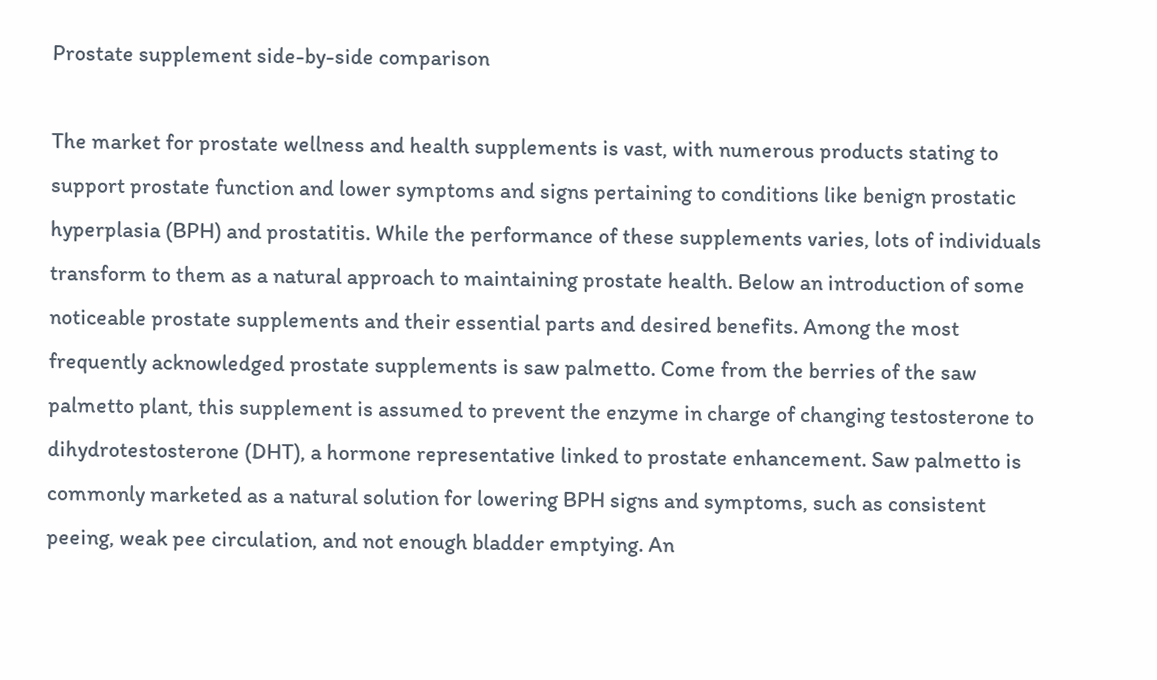Prostate supplement side-by-side comparison

The market for prostate wellness and health supplements is vast, with numerous products stating to support prostate function and lower symptoms and signs pertaining to conditions like benign prostatic hyperplasia (BPH) and prostatitis. While the performance of these supplements varies, lots of individuals transform to them as a natural approach to maintaining prostate health. Below an introduction of some noticeable prostate supplements and their essential parts and desired benefits. Among the most frequently acknowledged prostate supplements is saw palmetto. Come from the berries of the saw palmetto plant, this supplement is assumed to prevent the enzyme in charge of changing testosterone to dihydrotestosterone (DHT), a hormone representative linked to prostate enhancement. Saw palmetto is commonly marketed as a natural solution for lowering BPH signs and symptoms, such as consistent peeing, weak pee circulation, and not enough bladder emptying. An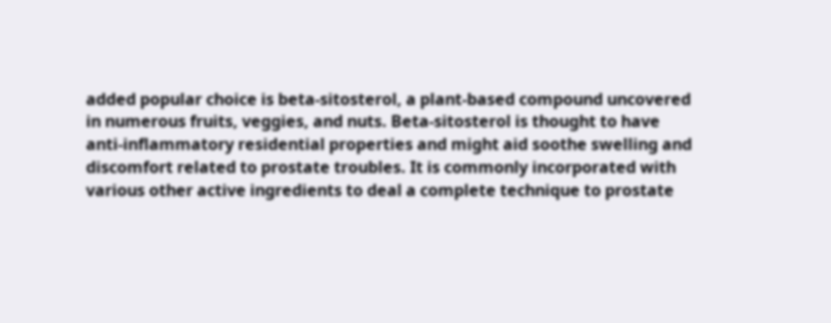added popular choice is beta-sitosterol, a plant-based compound uncovered in numerous fruits, veggies, and nuts. Beta-sitosterol is thought to have anti-inflammatory residential properties and might aid soothe swelling and discomfort related to prostate troubles. It is commonly incorporated with various other active ingredients to deal a complete technique to prostate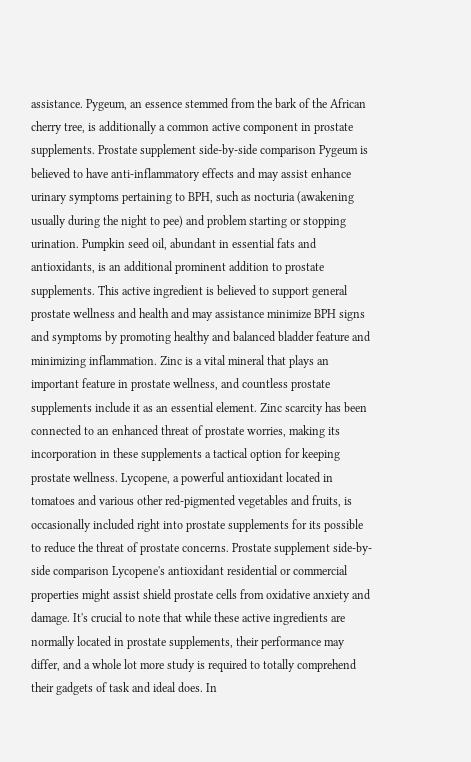assistance. Pygeum, an essence stemmed from the bark of the African cherry tree, is additionally a common active component in prostate supplements. Prostate supplement side-by-side comparison Pygeum is believed to have anti-inflammatory effects and may assist enhance urinary symptoms pertaining to BPH, such as nocturia (awakening usually during the night to pee) and problem starting or stopping urination. Pumpkin seed oil, abundant in essential fats and antioxidants, is an additional prominent addition to prostate supplements. This active ingredient is believed to support general prostate wellness and health and may assistance minimize BPH signs and symptoms by promoting healthy and balanced bladder feature and minimizing inflammation. Zinc is a vital mineral that plays an important feature in prostate wellness, and countless prostate supplements include it as an essential element. Zinc scarcity has been connected to an enhanced threat of prostate worries, making its incorporation in these supplements a tactical option for keeping prostate wellness. Lycopene, a powerful antioxidant located in tomatoes and various other red-pigmented vegetables and fruits, is occasionally included right into prostate supplements for its possible to reduce the threat of prostate concerns. Prostate supplement side-by-side comparison Lycopene's antioxidant residential or commercial properties might assist shield prostate cells from oxidative anxiety and damage. It's crucial to note that while these active ingredients are normally located in prostate supplements, their performance may differ, and a whole lot more study is required to totally comprehend their gadgets of task and ideal does. In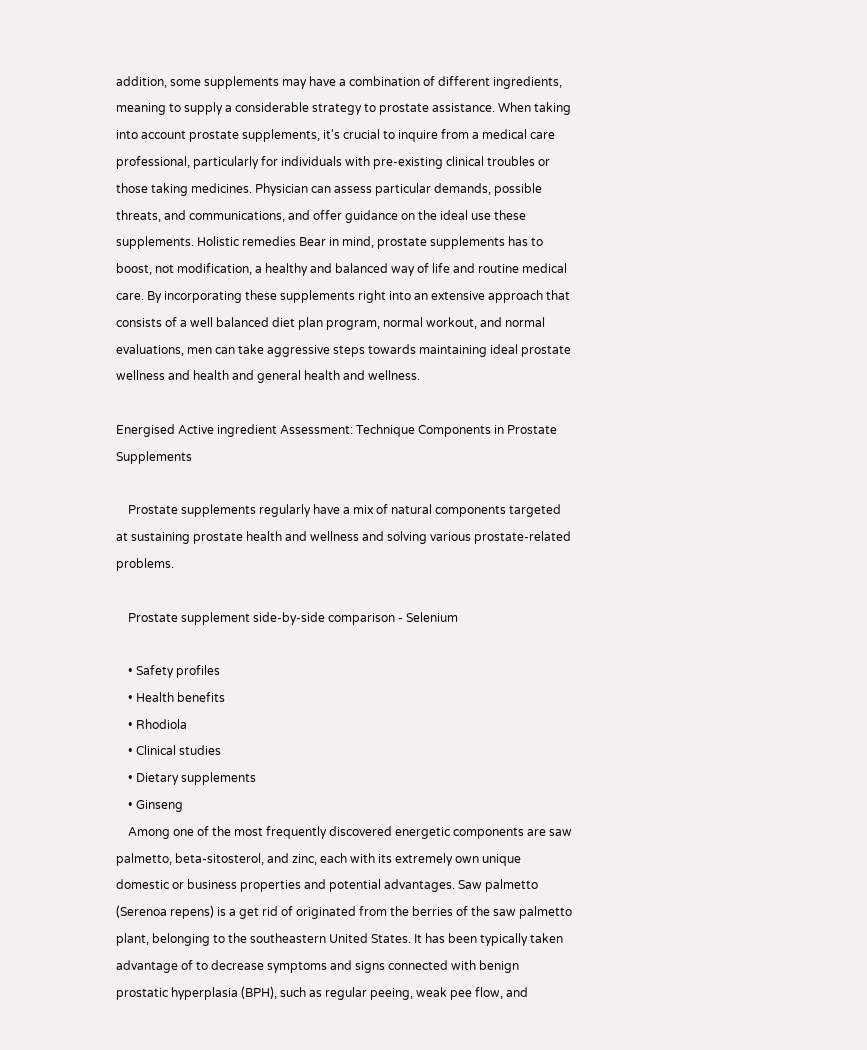addition, some supplements may have a combination of different ingredients, meaning to supply a considerable strategy to prostate assistance. When taking into account prostate supplements, it's crucial to inquire from a medical care professional, particularly for individuals with pre-existing clinical troubles or those taking medicines. Physician can assess particular demands, possible threats, and communications, and offer guidance on the ideal use these supplements. Holistic remedies Bear in mind, prostate supplements has to boost, not modification, a healthy and balanced way of life and routine medical care. By incorporating these supplements right into an extensive approach that consists of a well balanced diet plan program, normal workout, and normal evaluations, men can take aggressive steps towards maintaining ideal prostate wellness and health and general health and wellness.

Energised Active ingredient Assessment: Technique Components in Prostate Supplements

    Prostate supplements regularly have a mix of natural components targeted at sustaining prostate health and wellness and solving various prostate-related problems.

    Prostate supplement side-by-side comparison - Selenium

    • Safety profiles
    • Health benefits
    • Rhodiola
    • Clinical studies
    • Dietary supplements
    • Ginseng
    Among one of the most frequently discovered energetic components are saw palmetto, beta-sitosterol, and zinc, each with its extremely own unique domestic or business properties and potential advantages. Saw palmetto (Serenoa repens) is a get rid of originated from the berries of the saw palmetto plant, belonging to the southeastern United States. It has been typically taken advantage of to decrease symptoms and signs connected with benign prostatic hyperplasia (BPH), such as regular peeing, weak pee flow, and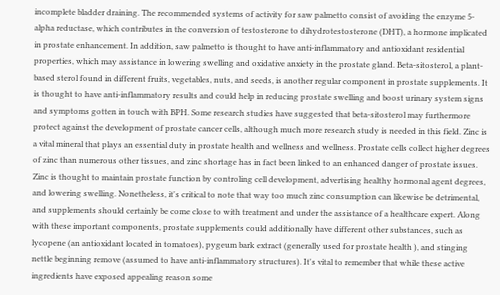incomplete bladder draining. The recommended systems of activity for saw palmetto consist of avoiding the enzyme 5-alpha reductase, which contributes in the conversion of testosterone to dihydrotestosterone (DHT), a hormone implicated in prostate enhancement. In addition, saw palmetto is thought to have anti-inflammatory and antioxidant residential properties, which may assistance in lowering swelling and oxidative anxiety in the prostate gland. Beta-sitosterol, a plant-based sterol found in different fruits, vegetables, nuts, and seeds, is another regular component in prostate supplements. It is thought to have anti-inflammatory results and could help in reducing prostate swelling and boost urinary system signs and symptoms gotten in touch with BPH. Some research studies have suggested that beta-sitosterol may furthermore protect against the development of prostate cancer cells, although much more research study is needed in this field. Zinc is a vital mineral that plays an essential duty in prostate health and wellness and wellness. Prostate cells collect higher degrees of zinc than numerous other tissues, and zinc shortage has in fact been linked to an enhanced danger of prostate issues. Zinc is thought to maintain prostate function by controling cell development, advertising healthy hormonal agent degrees, and lowering swelling. Nonetheless, it's critical to note that way too much zinc consumption can likewise be detrimental, and supplements should certainly be come close to with treatment and under the assistance of a healthcare expert. Along with these important components, prostate supplements could additionally have different other substances, such as lycopene (an antioxidant located in tomatoes), pygeum bark extract (generally used for prostate health ), and stinging nettle beginning remove (assumed to have anti-inflammatory structures). It's vital to remember that while these active ingredients have exposed appealing reason some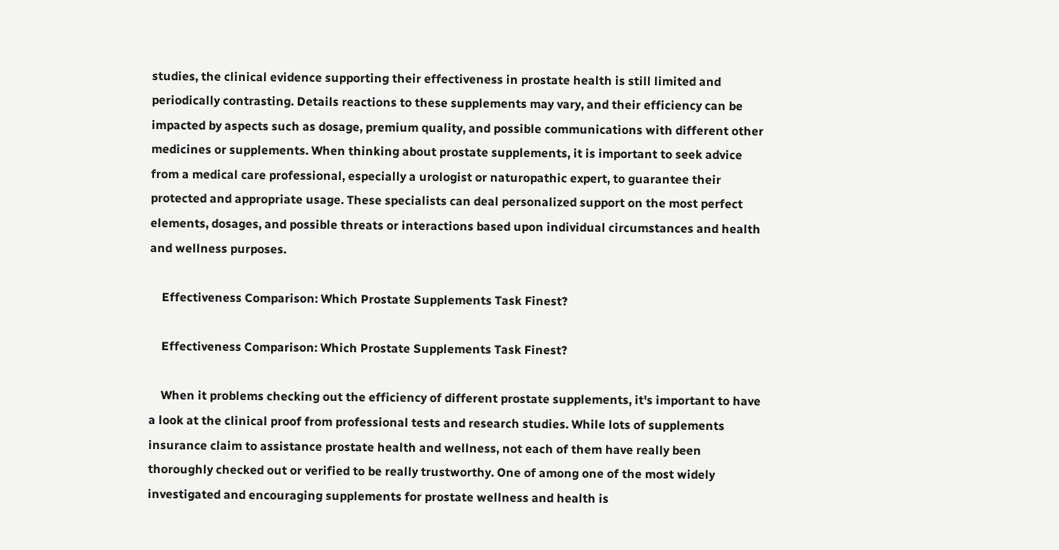studies, the clinical evidence supporting their effectiveness in prostate health is still limited and periodically contrasting. Details reactions to these supplements may vary, and their efficiency can be impacted by aspects such as dosage, premium quality, and possible communications with different other medicines or supplements. When thinking about prostate supplements, it is important to seek advice from a medical care professional, especially a urologist or naturopathic expert, to guarantee their protected and appropriate usage. These specialists can deal personalized support on the most perfect elements, dosages, and possible threats or interactions based upon individual circumstances and health and wellness purposes.

    Effectiveness Comparison: Which Prostate Supplements Task Finest?

    Effectiveness Comparison: Which Prostate Supplements Task Finest?

    When it problems checking out the efficiency of different prostate supplements, it's important to have a look at the clinical proof from professional tests and research studies. While lots of supplements insurance claim to assistance prostate health and wellness, not each of them have really been thoroughly checked out or verified to be really trustworthy. One of among one of the most widely investigated and encouraging supplements for prostate wellness and health is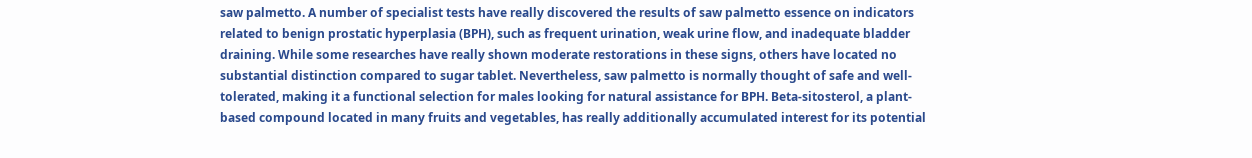saw palmetto. A number of specialist tests have really discovered the results of saw palmetto essence on indicators related to benign prostatic hyperplasia (BPH), such as frequent urination, weak urine flow, and inadequate bladder draining. While some researches have really shown moderate restorations in these signs, others have located no substantial distinction compared to sugar tablet. Nevertheless, saw palmetto is normally thought of safe and well-tolerated, making it a functional selection for males looking for natural assistance for BPH. Beta-sitosterol, a plant-based compound located in many fruits and vegetables, has really additionally accumulated interest for its potential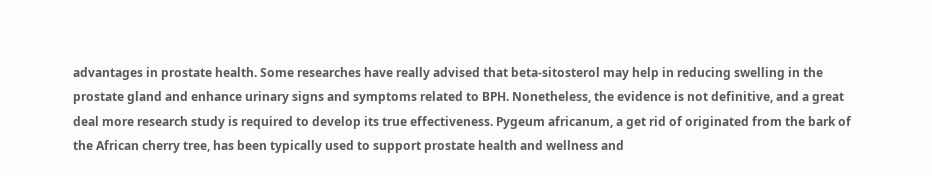advantages in prostate health. Some researches have really advised that beta-sitosterol may help in reducing swelling in the prostate gland and enhance urinary signs and symptoms related to BPH. Nonetheless, the evidence is not definitive, and a great deal more research study is required to develop its true effectiveness. Pygeum africanum, a get rid of originated from the bark of the African cherry tree, has been typically used to support prostate health and wellness and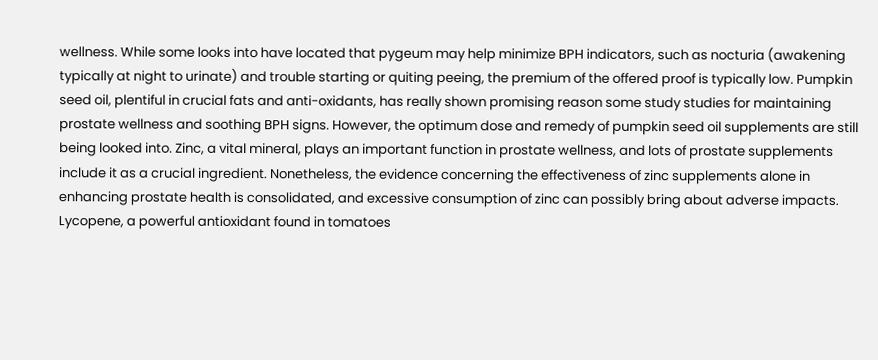wellness. While some looks into have located that pygeum may help minimize BPH indicators, such as nocturia (awakening typically at night to urinate) and trouble starting or quiting peeing, the premium of the offered proof is typically low. Pumpkin seed oil, plentiful in crucial fats and anti-oxidants, has really shown promising reason some study studies for maintaining prostate wellness and soothing BPH signs. However, the optimum dose and remedy of pumpkin seed oil supplements are still being looked into. Zinc, a vital mineral, plays an important function in prostate wellness, and lots of prostate supplements include it as a crucial ingredient. Nonetheless, the evidence concerning the effectiveness of zinc supplements alone in enhancing prostate health is consolidated, and excessive consumption of zinc can possibly bring about adverse impacts. Lycopene, a powerful antioxidant found in tomatoes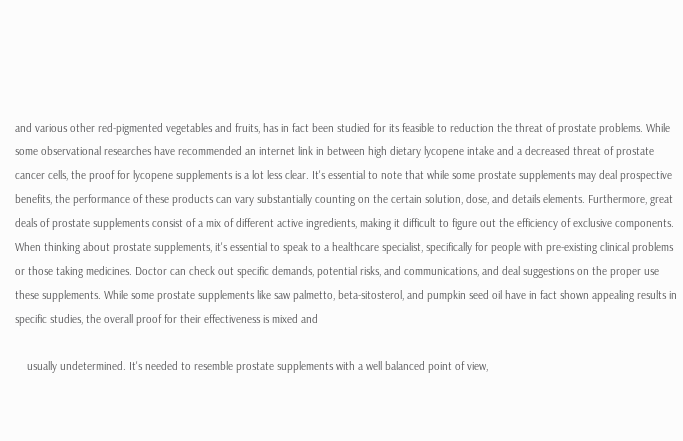and various other red-pigmented vegetables and fruits, has in fact been studied for its feasible to reduction the threat of prostate problems. While some observational researches have recommended an internet link in between high dietary lycopene intake and a decreased threat of prostate cancer cells, the proof for lycopene supplements is a lot less clear. It's essential to note that while some prostate supplements may deal prospective benefits, the performance of these products can vary substantially counting on the certain solution, dose, and details elements. Furthermore, great deals of prostate supplements consist of a mix of different active ingredients, making it difficult to figure out the efficiency of exclusive components. When thinking about prostate supplements, it's essential to speak to a healthcare specialist, specifically for people with pre-existing clinical problems or those taking medicines. Doctor can check out specific demands, potential risks, and communications, and deal suggestions on the proper use these supplements. While some prostate supplements like saw palmetto, beta-sitosterol, and pumpkin seed oil have in fact shown appealing results in specific studies, the overall proof for their effectiveness is mixed and

    usually undetermined. It's needed to resemble prostate supplements with a well balanced point of view,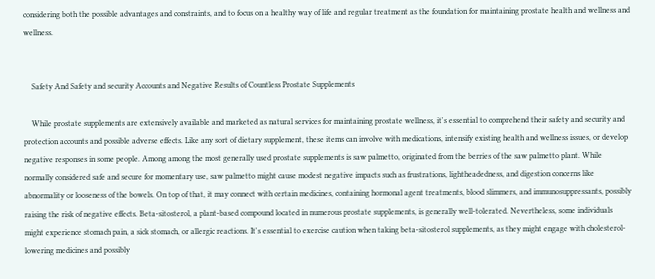considering both the possible advantages and constraints, and to focus on a healthy way of life and regular treatment as the foundation for maintaining prostate health and wellness and wellness.


    Safety And Safety and security Accounts and Negative Results of Countless Prostate Supplements

    While prostate supplements are extensively available and marketed as natural services for maintaining prostate wellness, it's essential to comprehend their safety and security and protection accounts and possible adverse effects. Like any sort of dietary supplement, these items can involve with medications, intensify existing health and wellness issues, or develop negative responses in some people. Among among the most generally used prostate supplements is saw palmetto, originated from the berries of the saw palmetto plant. While normally considered safe and secure for momentary use, saw palmetto might cause modest negative impacts such as frustrations, lightheadedness, and digestion concerns like abnormality or looseness of the bowels. On top of that, it may connect with certain medicines, containing hormonal agent treatments, blood slimmers, and immunosuppressants, possibly raising the risk of negative effects. Beta-sitosterol, a plant-based compound located in numerous prostate supplements, is generally well-tolerated. Nevertheless, some individuals might experience stomach pain, a sick stomach, or allergic reactions. It's essential to exercise caution when taking beta-sitosterol supplements, as they might engage with cholesterol-lowering medicines and possibly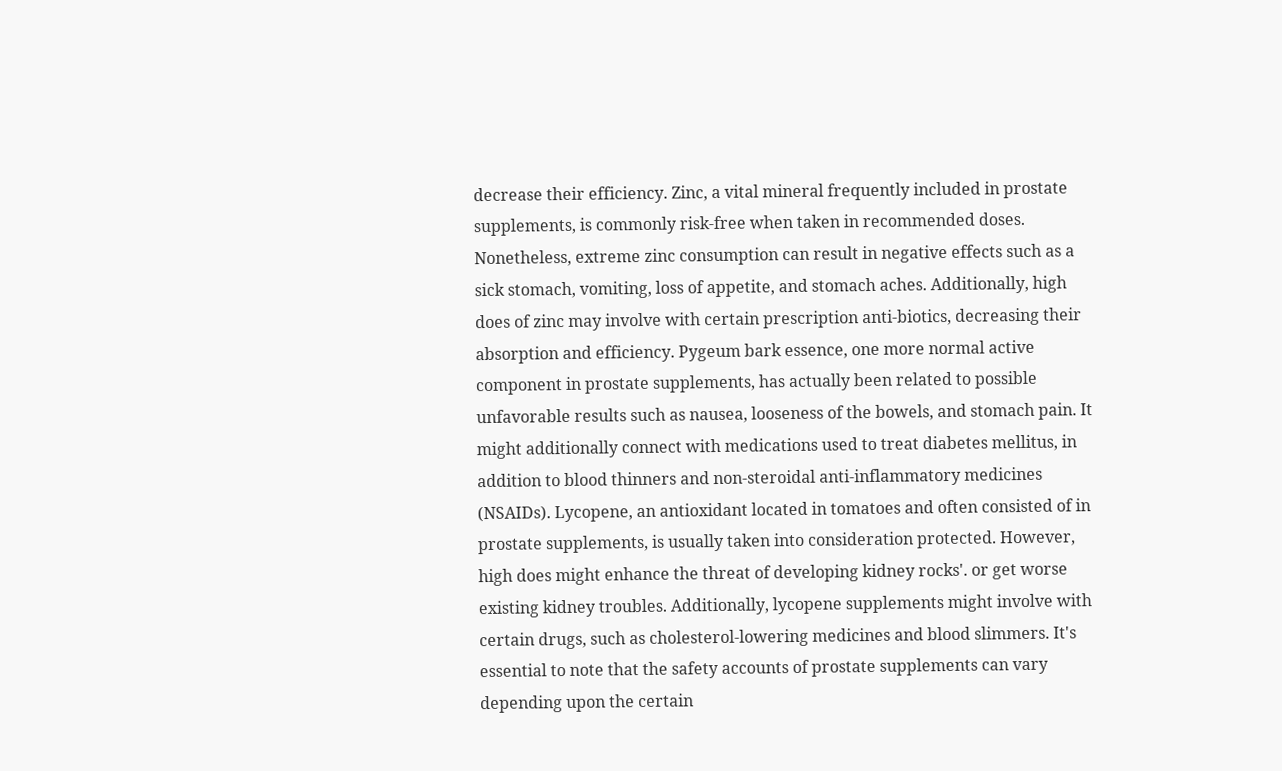decrease their efficiency. Zinc, a vital mineral frequently included in prostate supplements, is commonly risk-free when taken in recommended doses. Nonetheless, extreme zinc consumption can result in negative effects such as a sick stomach, vomiting, loss of appetite, and stomach aches. Additionally, high does of zinc may involve with certain prescription anti-biotics, decreasing their absorption and efficiency. Pygeum bark essence, one more normal active component in prostate supplements, has actually been related to possible unfavorable results such as nausea, looseness of the bowels, and stomach pain. It might additionally connect with medications used to treat diabetes mellitus, in addition to blood thinners and non-steroidal anti-inflammatory medicines (NSAIDs). Lycopene, an antioxidant located in tomatoes and often consisted of in prostate supplements, is usually taken into consideration protected. However, high does might enhance the threat of developing kidney rocks'. or get worse existing kidney troubles. Additionally, lycopene supplements might involve with certain drugs, such as cholesterol-lowering medicines and blood slimmers. It's essential to note that the safety accounts of prostate supplements can vary depending upon the certain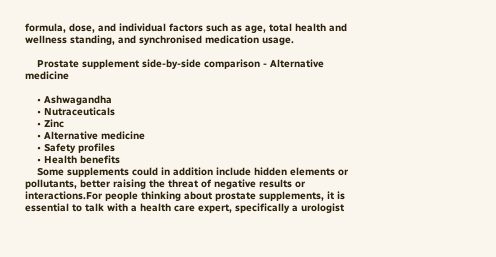formula, dose, and individual factors such as age, total health and wellness standing, and synchronised medication usage.

    Prostate supplement side-by-side comparison - Alternative medicine

    • Ashwagandha
    • Nutraceuticals
    • Zinc
    • Alternative medicine
    • Safety profiles
    • Health benefits
    Some supplements could in addition include hidden elements or pollutants, better raising the threat of negative results or interactions.For people thinking about prostate supplements, it is essential to talk with a health care expert, specifically a urologist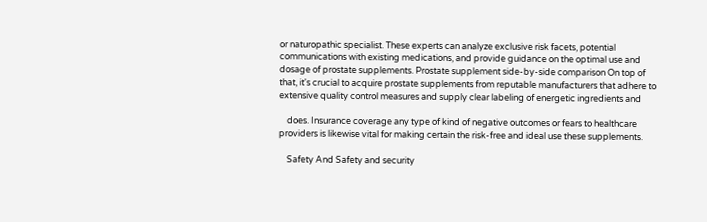or naturopathic specialist. These experts can analyze exclusive risk facets, potential communications with existing medications, and provide guidance on the optimal use and dosage of prostate supplements. Prostate supplement side-by-side comparison On top of that, it's crucial to acquire prostate supplements from reputable manufacturers that adhere to extensive quality control measures and supply clear labeling of energetic ingredients and

    does. Insurance coverage any type of kind of negative outcomes or fears to healthcare providers is likewise vital for making certain the risk-free and ideal use these supplements.

    Safety And Safety and security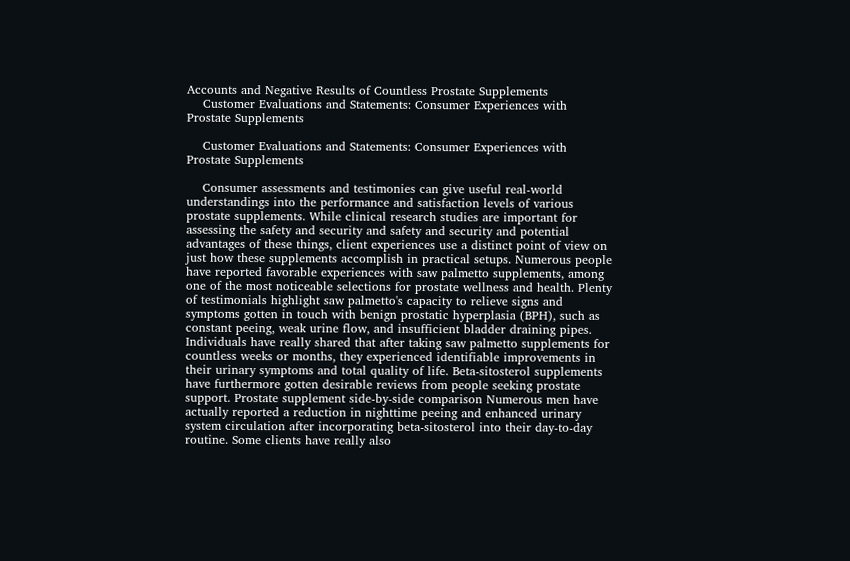Accounts and Negative Results of Countless Prostate Supplements
    Customer Evaluations and Statements: Consumer Experiences with Prostate Supplements

    Customer Evaluations and Statements: Consumer Experiences with Prostate Supplements

    Consumer assessments and testimonies can give useful real-world understandings into the performance and satisfaction levels of various prostate supplements. While clinical research studies are important for assessing the safety and security and safety and security and potential advantages of these things, client experiences use a distinct point of view on just how these supplements accomplish in practical setups. Numerous people have reported favorable experiences with saw palmetto supplements, among one of the most noticeable selections for prostate wellness and health. Plenty of testimonials highlight saw palmetto's capacity to relieve signs and symptoms gotten in touch with benign prostatic hyperplasia (BPH), such as constant peeing, weak urine flow, and insufficient bladder draining pipes. Individuals have really shared that after taking saw palmetto supplements for countless weeks or months, they experienced identifiable improvements in their urinary symptoms and total quality of life. Beta-sitosterol supplements have furthermore gotten desirable reviews from people seeking prostate support. Prostate supplement side-by-side comparison Numerous men have actually reported a reduction in nighttime peeing and enhanced urinary system circulation after incorporating beta-sitosterol into their day-to-day routine. Some clients have really also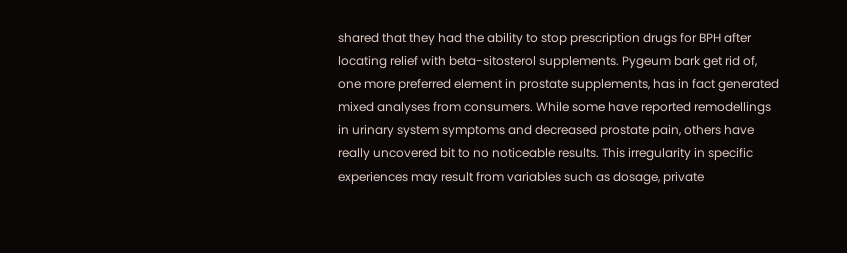shared that they had the ability to stop prescription drugs for BPH after locating relief with beta-sitosterol supplements. Pygeum bark get rid of, one more preferred element in prostate supplements, has in fact generated mixed analyses from consumers. While some have reported remodellings in urinary system symptoms and decreased prostate pain, others have really uncovered bit to no noticeable results. This irregularity in specific experiences may result from variables such as dosage, private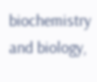biochemistry and biology,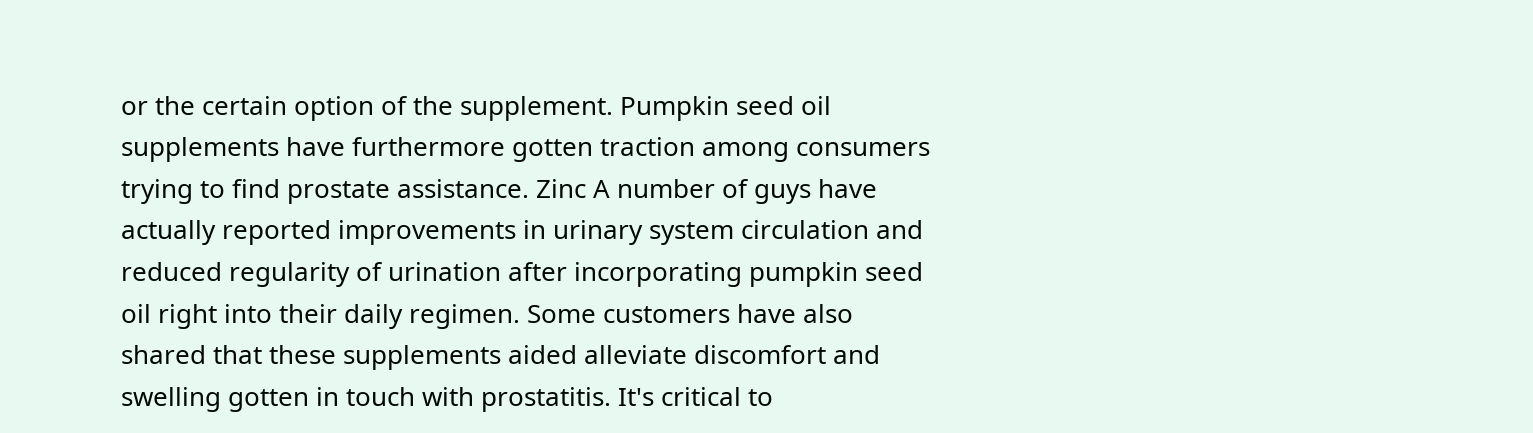or the certain option of the supplement. Pumpkin seed oil supplements have furthermore gotten traction among consumers trying to find prostate assistance. Zinc A number of guys have actually reported improvements in urinary system circulation and reduced regularity of urination after incorporating pumpkin seed oil right into their daily regimen. Some customers have also shared that these supplements aided alleviate discomfort and swelling gotten in touch with prostatitis. It's critical to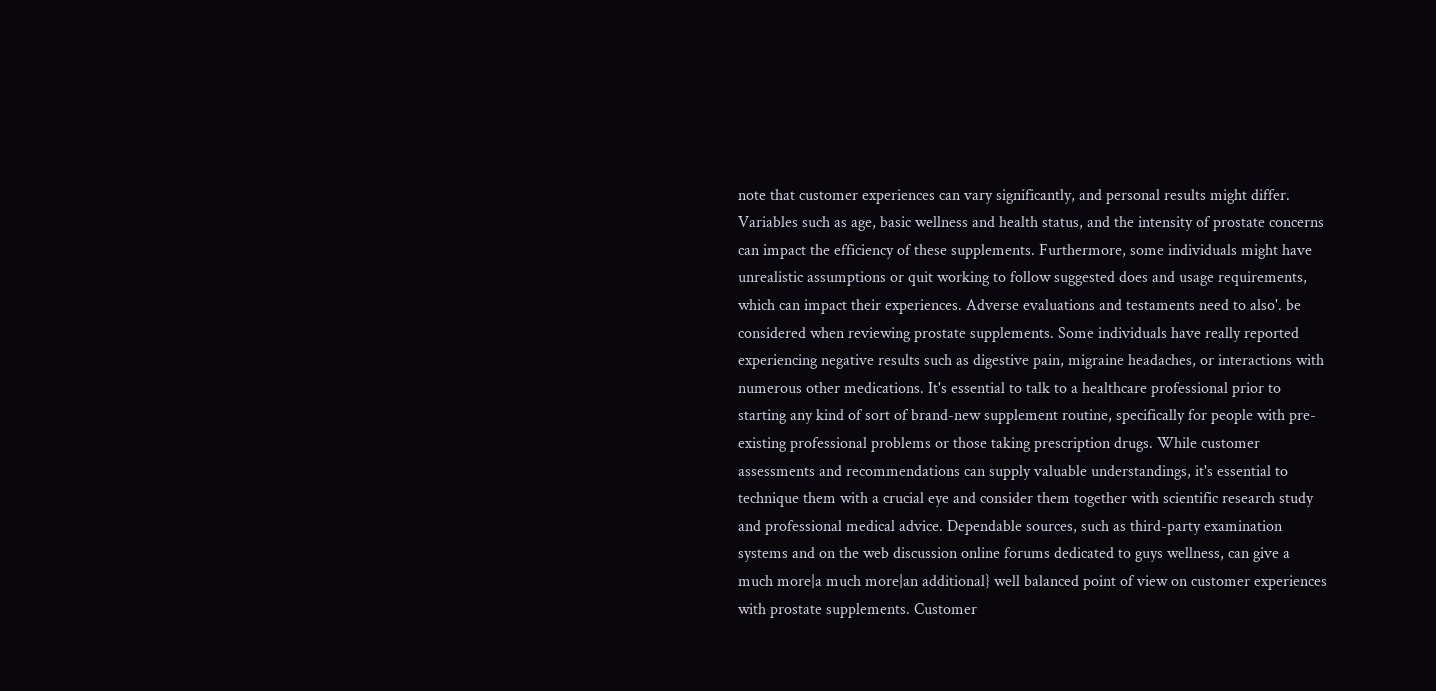note that customer experiences can vary significantly, and personal results might differ. Variables such as age, basic wellness and health status, and the intensity of prostate concerns can impact the efficiency of these supplements. Furthermore, some individuals might have unrealistic assumptions or quit working to follow suggested does and usage requirements, which can impact their experiences. Adverse evaluations and testaments need to also'. be considered when reviewing prostate supplements. Some individuals have really reported experiencing negative results such as digestive pain, migraine headaches, or interactions with numerous other medications. It's essential to talk to a healthcare professional prior to starting any kind of sort of brand-new supplement routine, specifically for people with pre-existing professional problems or those taking prescription drugs. While customer assessments and recommendations can supply valuable understandings, it's essential to technique them with a crucial eye and consider them together with scientific research study and professional medical advice. Dependable sources, such as third-party examination systems and on the web discussion online forums dedicated to guys wellness, can give a much more|a much more|an additional} well balanced point of view on customer experiences with prostate supplements. Customer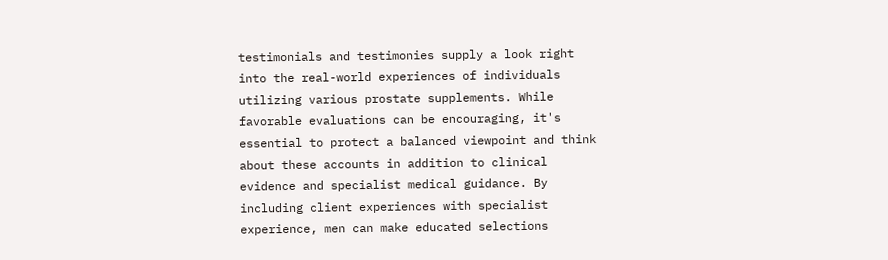testimonials and testimonies supply a look right into the real-world experiences of individuals utilizing various prostate supplements. While favorable evaluations can be encouraging, it's essential to protect a balanced viewpoint and think about these accounts in addition to clinical evidence and specialist medical guidance. By including client experiences with specialist experience, men can make educated selections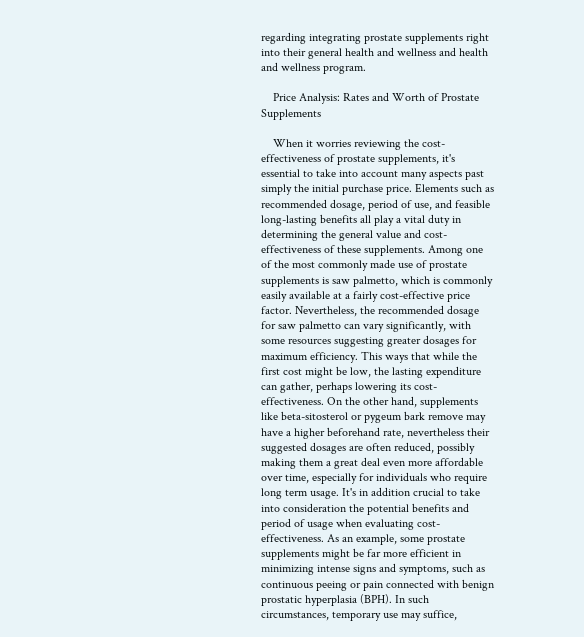regarding integrating prostate supplements right into their general health and wellness and health and wellness program.

    Price Analysis: Rates and Worth of Prostate Supplements

    When it worries reviewing the cost-effectiveness of prostate supplements, it's essential to take into account many aspects past simply the initial purchase price. Elements such as recommended dosage, period of use, and feasible long-lasting benefits all play a vital duty in determining the general value and cost-effectiveness of these supplements. Among one of the most commonly made use of prostate supplements is saw palmetto, which is commonly easily available at a fairly cost-effective price factor. Nevertheless, the recommended dosage for saw palmetto can vary significantly, with some resources suggesting greater dosages for maximum efficiency. This ways that while the first cost might be low, the lasting expenditure can gather, perhaps lowering its cost-effectiveness. On the other hand, supplements like beta-sitosterol or pygeum bark remove may have a higher beforehand rate, nevertheless their suggested dosages are often reduced, possibly making them a great deal even more affordable over time, especially for individuals who require long term usage. It's in addition crucial to take into consideration the potential benefits and period of usage when evaluating cost-effectiveness. As an example, some prostate supplements might be far more efficient in minimizing intense signs and symptoms, such as continuous peeing or pain connected with benign prostatic hyperplasia (BPH). In such circumstances, temporary use may suffice,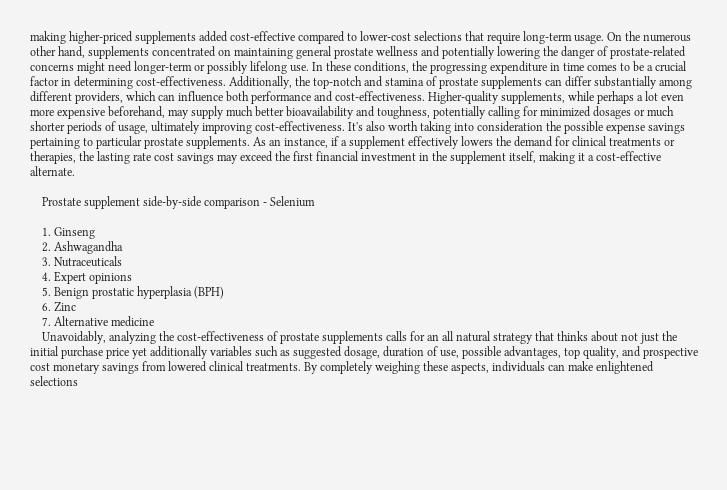making higher-priced supplements added cost-effective compared to lower-cost selections that require long-term usage. On the numerous other hand, supplements concentrated on maintaining general prostate wellness and potentially lowering the danger of prostate-related concerns might need longer-term or possibly lifelong use. In these conditions, the progressing expenditure in time comes to be a crucial factor in determining cost-effectiveness. Additionally, the top-notch and stamina of prostate supplements can differ substantially among different providers, which can influence both performance and cost-effectiveness. Higher-quality supplements, while perhaps a lot even more expensive beforehand, may supply much better bioavailability and toughness, potentially calling for minimized dosages or much shorter periods of usage, ultimately improving cost-effectiveness. It's also worth taking into consideration the possible expense savings pertaining to particular prostate supplements. As an instance, if a supplement effectively lowers the demand for clinical treatments or therapies, the lasting rate cost savings may exceed the first financial investment in the supplement itself, making it a cost-effective alternate.

    Prostate supplement side-by-side comparison - Selenium

    1. Ginseng
    2. Ashwagandha
    3. Nutraceuticals
    4. Expert opinions
    5. Benign prostatic hyperplasia (BPH)
    6. Zinc
    7. Alternative medicine
    Unavoidably, analyzing the cost-effectiveness of prostate supplements calls for an all natural strategy that thinks about not just the initial purchase price yet additionally variables such as suggested dosage, duration of use, possible advantages, top quality, and prospective cost monetary savings from lowered clinical treatments. By completely weighing these aspects, individuals can make enlightened selections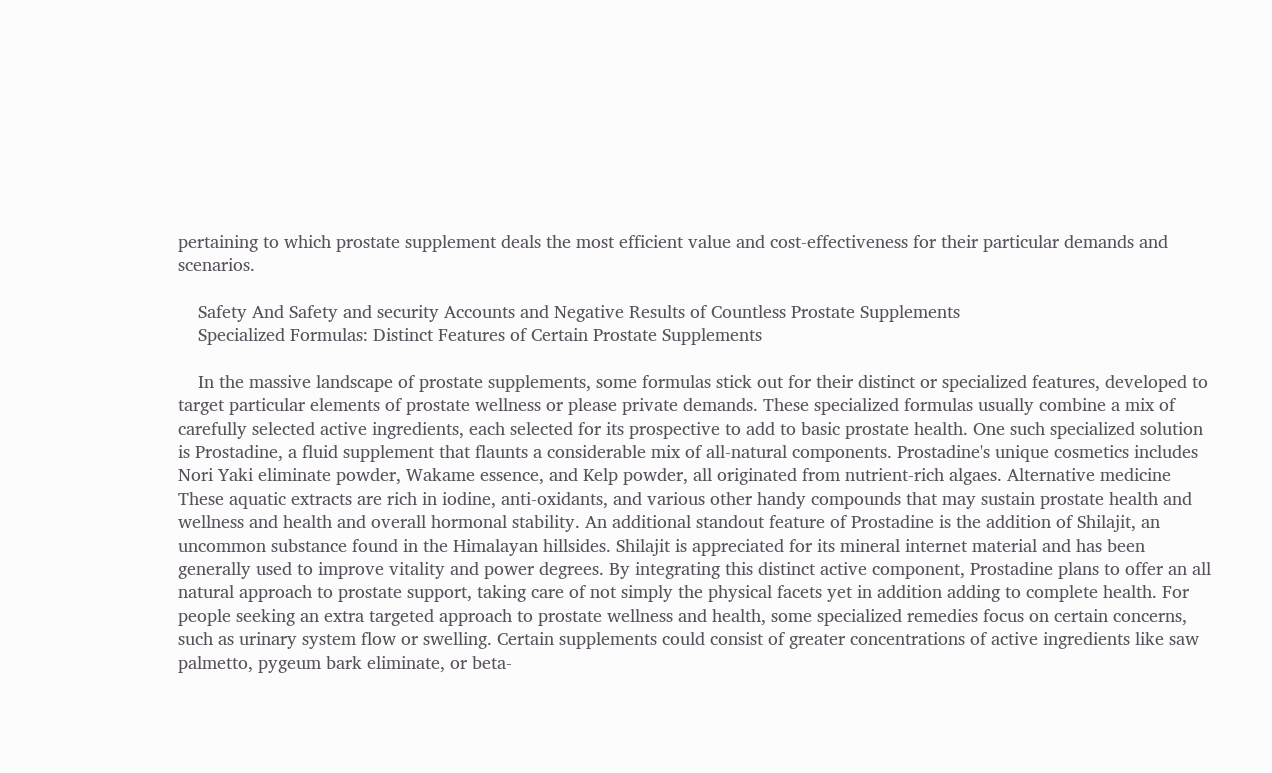pertaining to which prostate supplement deals the most efficient value and cost-effectiveness for their particular demands and scenarios.

    Safety And Safety and security Accounts and Negative Results of Countless Prostate Supplements
    Specialized Formulas: Distinct Features of Certain Prostate Supplements

    In the massive landscape of prostate supplements, some formulas stick out for their distinct or specialized features, developed to target particular elements of prostate wellness or please private demands. These specialized formulas usually combine a mix of carefully selected active ingredients, each selected for its prospective to add to basic prostate health. One such specialized solution is Prostadine, a fluid supplement that flaunts a considerable mix of all-natural components. Prostadine's unique cosmetics includes Nori Yaki eliminate powder, Wakame essence, and Kelp powder, all originated from nutrient-rich algaes. Alternative medicine These aquatic extracts are rich in iodine, anti-oxidants, and various other handy compounds that may sustain prostate health and wellness and health and overall hormonal stability. An additional standout feature of Prostadine is the addition of Shilajit, an uncommon substance found in the Himalayan hillsides. Shilajit is appreciated for its mineral internet material and has been generally used to improve vitality and power degrees. By integrating this distinct active component, Prostadine plans to offer an all natural approach to prostate support, taking care of not simply the physical facets yet in addition adding to complete health. For people seeking an extra targeted approach to prostate wellness and health, some specialized remedies focus on certain concerns, such as urinary system flow or swelling. Certain supplements could consist of greater concentrations of active ingredients like saw palmetto, pygeum bark eliminate, or beta-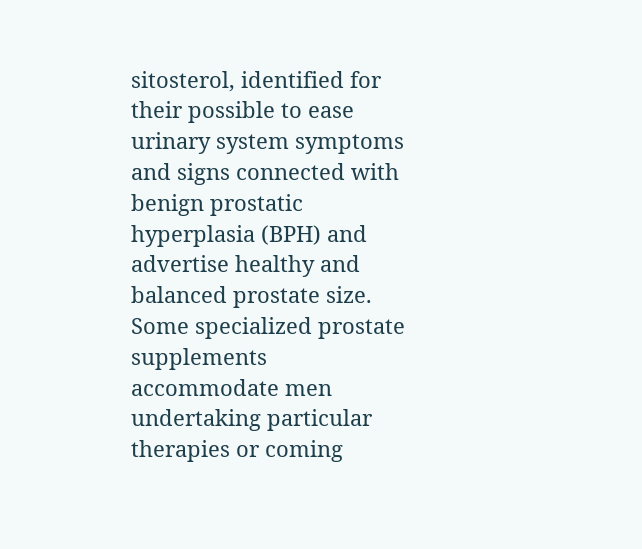sitosterol, identified for their possible to ease urinary system symptoms and signs connected with benign prostatic hyperplasia (BPH) and advertise healthy and balanced prostate size. Some specialized prostate supplements accommodate men undertaking particular therapies or coming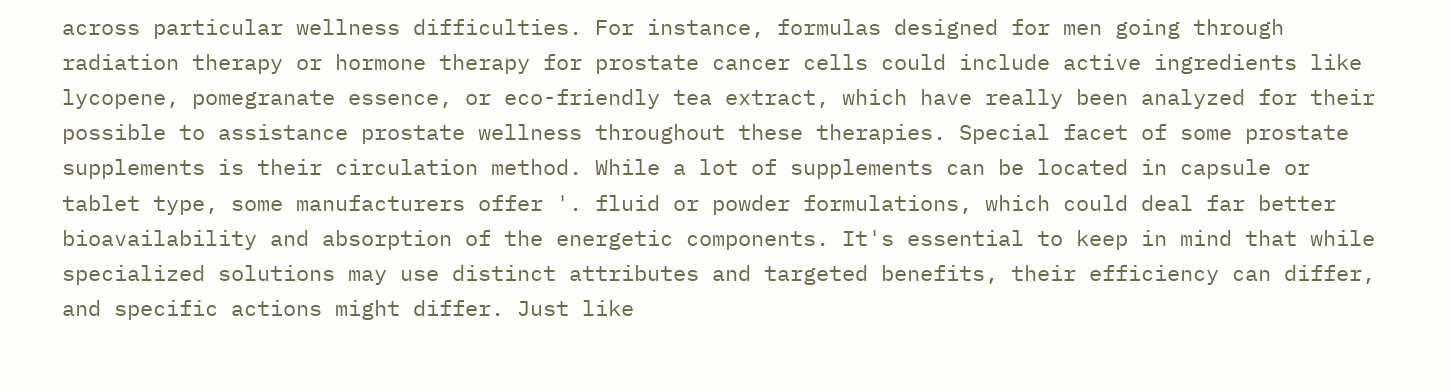across particular wellness difficulties. For instance, formulas designed for men going through radiation therapy or hormone therapy for prostate cancer cells could include active ingredients like lycopene, pomegranate essence, or eco-friendly tea extract, which have really been analyzed for their possible to assistance prostate wellness throughout these therapies. Special facet of some prostate supplements is their circulation method. While a lot of supplements can be located in capsule or tablet type, some manufacturers offer '. fluid or powder formulations, which could deal far better bioavailability and absorption of the energetic components. It's essential to keep in mind that while specialized solutions may use distinct attributes and targeted benefits, their efficiency can differ, and specific actions might differ. Just like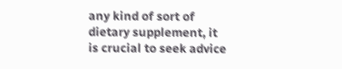any kind of sort of dietary supplement, it is crucial to seek advice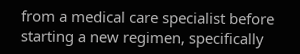from a medical care specialist before starting a new regimen, specifically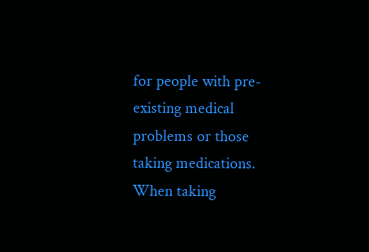for people with pre-existing medical problems or those taking medications. When taking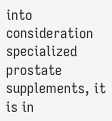into consideration specialized prostate supplements, it is in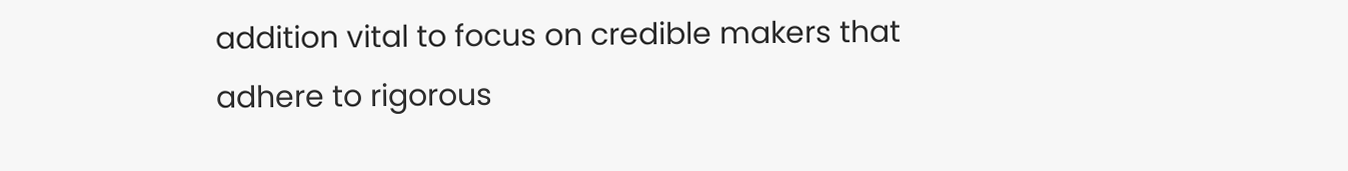addition vital to focus on credible makers that adhere to rigorous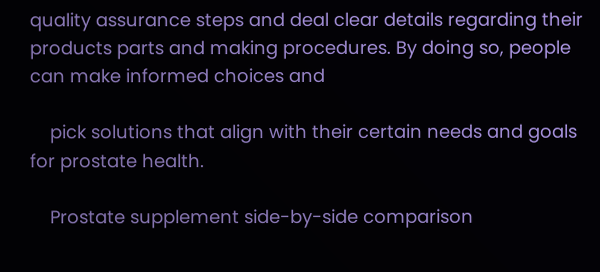quality assurance steps and deal clear details regarding their products parts and making procedures. By doing so, people can make informed choices and

    pick solutions that align with their certain needs and goals for prostate health.

    Prostate supplement side-by-side comparison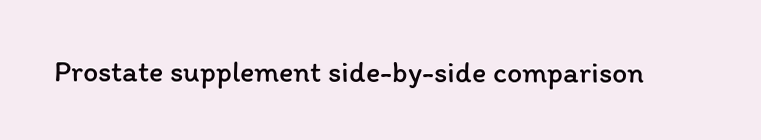Prostate supplement side-by-side comparison